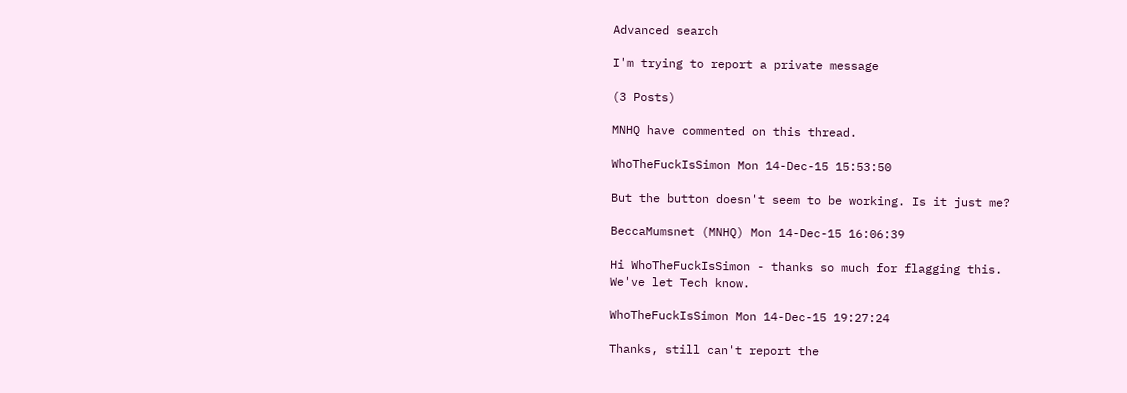Advanced search

I'm trying to report a private message

(3 Posts)

MNHQ have commented on this thread.

WhoTheFuckIsSimon Mon 14-Dec-15 15:53:50

But the button doesn't seem to be working. Is it just me?

BeccaMumsnet (MNHQ) Mon 14-Dec-15 16:06:39

Hi WhoTheFuckIsSimon - thanks so much for flagging this.
We've let Tech know.

WhoTheFuckIsSimon Mon 14-Dec-15 19:27:24

Thanks, still can't report the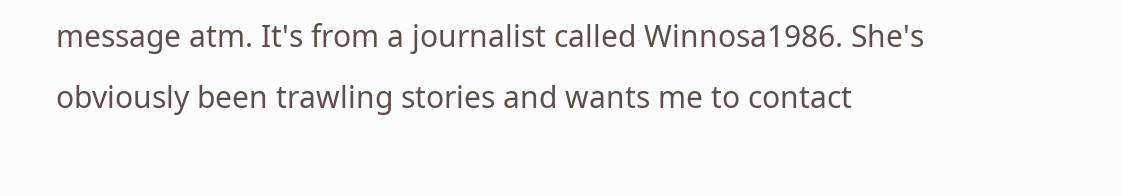message atm. It's from a journalist called Winnosa1986. She's obviously been trawling stories and wants me to contact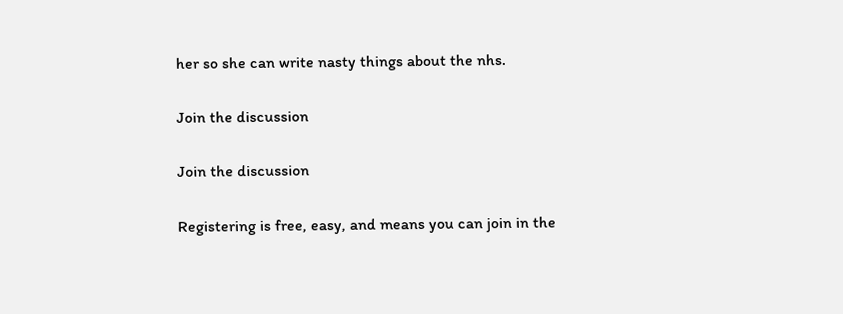her so she can write nasty things about the nhs.

Join the discussion

Join the discussion

Registering is free, easy, and means you can join in the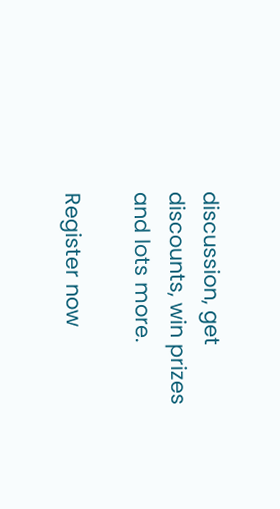discussion, get discounts, win prizes and lots more.

Register now